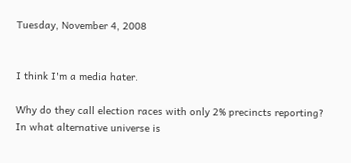Tuesday, November 4, 2008


I think I'm a media hater.

Why do they call election races with only 2% precincts reporting? In what alternative universe is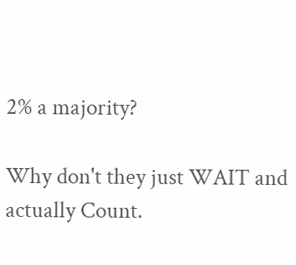2% a majority?

Why don't they just WAIT and actually Count.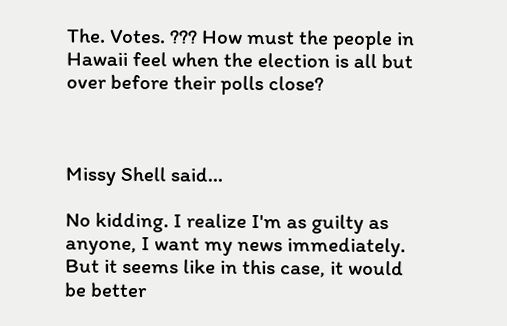The. Votes. ??? How must the people in Hawaii feel when the election is all but over before their polls close?



Missy Shell said...

No kidding. I realize I'm as guilty as anyone, I want my news immediately. But it seems like in this case, it would be better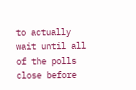to actually wait until all of the polls close before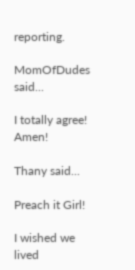reporting.

MomOfDudes said...

I totally agree! Amen!

Thany said...

Preach it Girl!

I wished we lived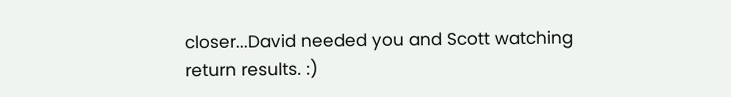closer...David needed you and Scott watching return results. :)